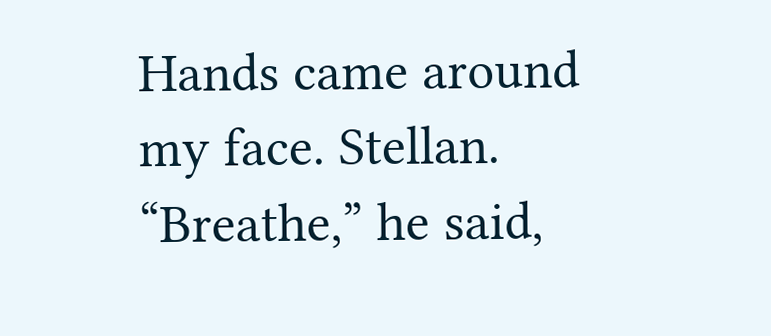Hands came around my face. Stellan. “Breathe,” he said,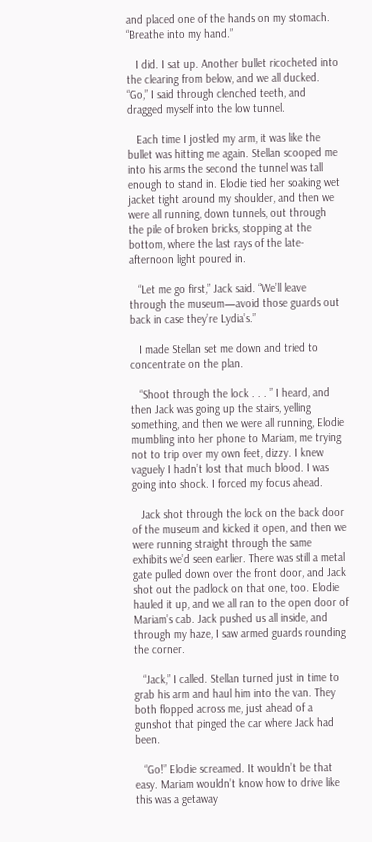and placed one of the hands on my stomach. “Breathe into my hand.”

   I did. I sat up. Another bullet ricocheted into the clearing from below, and we all ducked. “Go,” I said through clenched teeth, and dragged myself into the low tunnel.

   Each time I jostled my arm, it was like the bullet was hitting me again. Stellan scooped me into his arms the second the tunnel was tall enough to stand in. Elodie tied her soaking wet jacket tight around my shoulder, and then we were all running, down tunnels, out through the pile of broken bricks, stopping at the bottom, where the last rays of the late-afternoon light poured in.

   “Let me go first,” Jack said. “We’ll leave through the museum—avoid those guards out back in case they’re Lydia’s.”

   I made Stellan set me down and tried to concentrate on the plan.

   “Shoot through the lock . . . ” I heard, and then Jack was going up the stairs, yelling something, and then we were all running, Elodie mumbling into her phone to Mariam, me trying not to trip over my own feet, dizzy. I knew vaguely I hadn’t lost that much blood. I was going into shock. I forced my focus ahead.

   Jack shot through the lock on the back door of the museum and kicked it open, and then we were running straight through the same exhibits we’d seen earlier. There was still a metal gate pulled down over the front door, and Jack shot out the padlock on that one, too. Elodie hauled it up, and we all ran to the open door of Mariam’s cab. Jack pushed us all inside, and through my haze, I saw armed guards rounding the corner.

   “Jack,” I called. Stellan turned just in time to grab his arm and haul him into the van. They both flopped across me, just ahead of a gunshot that pinged the car where Jack had been.

   “Go!” Elodie screamed. It wouldn’t be that easy. Mariam wouldn’t know how to drive like this was a getaway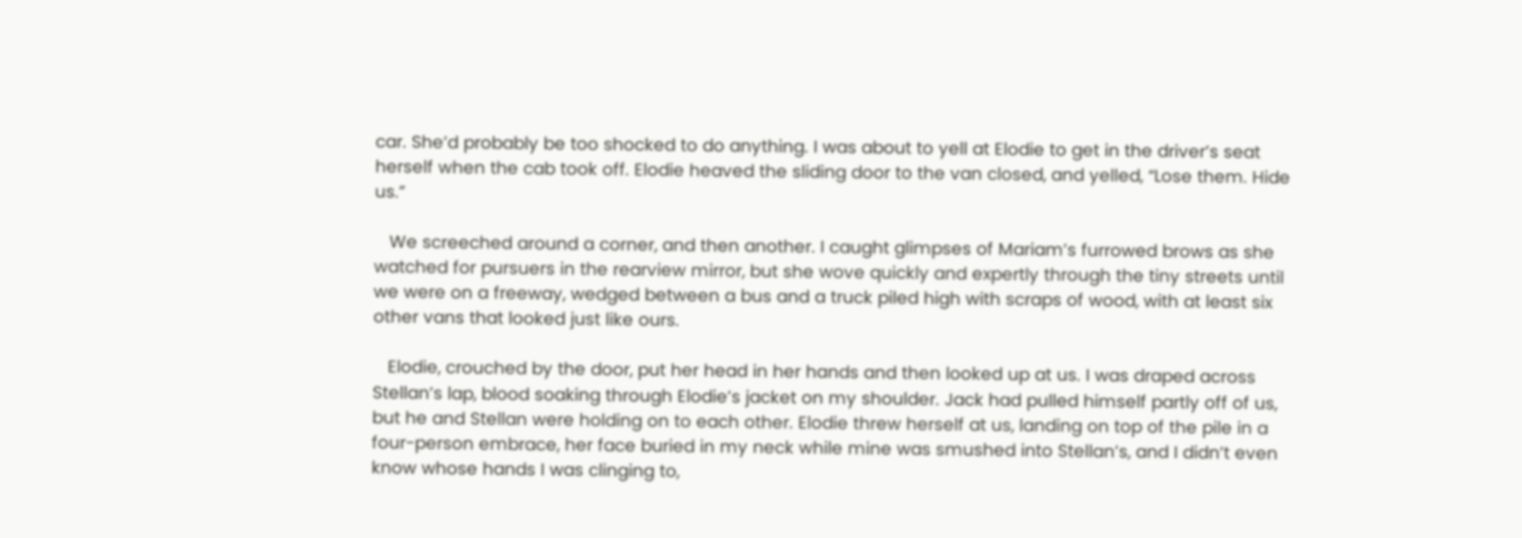car. She’d probably be too shocked to do anything. I was about to yell at Elodie to get in the driver’s seat herself when the cab took off. Elodie heaved the sliding door to the van closed, and yelled, “Lose them. Hide us.”

   We screeched around a corner, and then another. I caught glimpses of Mariam’s furrowed brows as she watched for pursuers in the rearview mirror, but she wove quickly and expertly through the tiny streets until we were on a freeway, wedged between a bus and a truck piled high with scraps of wood, with at least six other vans that looked just like ours.

   Elodie, crouched by the door, put her head in her hands and then looked up at us. I was draped across Stellan’s lap, blood soaking through Elodie’s jacket on my shoulder. Jack had pulled himself partly off of us, but he and Stellan were holding on to each other. Elodie threw herself at us, landing on top of the pile in a four-person embrace, her face buried in my neck while mine was smushed into Stellan’s, and I didn’t even know whose hands I was clinging to,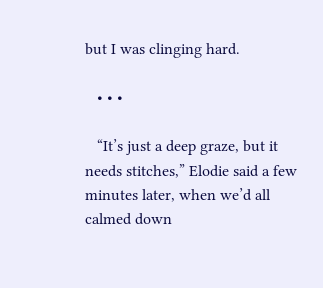but I was clinging hard.

   • • •

   “It’s just a deep graze, but it needs stitches,” Elodie said a few minutes later, when we’d all calmed down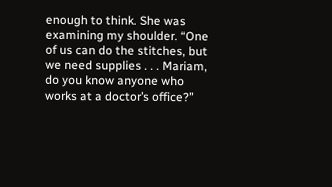enough to think. She was examining my shoulder. “One of us can do the stitches, but we need supplies . . . Mariam, do you know anyone who works at a doctor’s office?”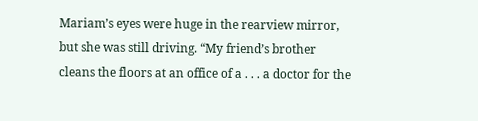Mariam’s eyes were huge in the rearview mirror, but she was still driving. “My friend’s brother cleans the floors at an office of a . . . a doctor for the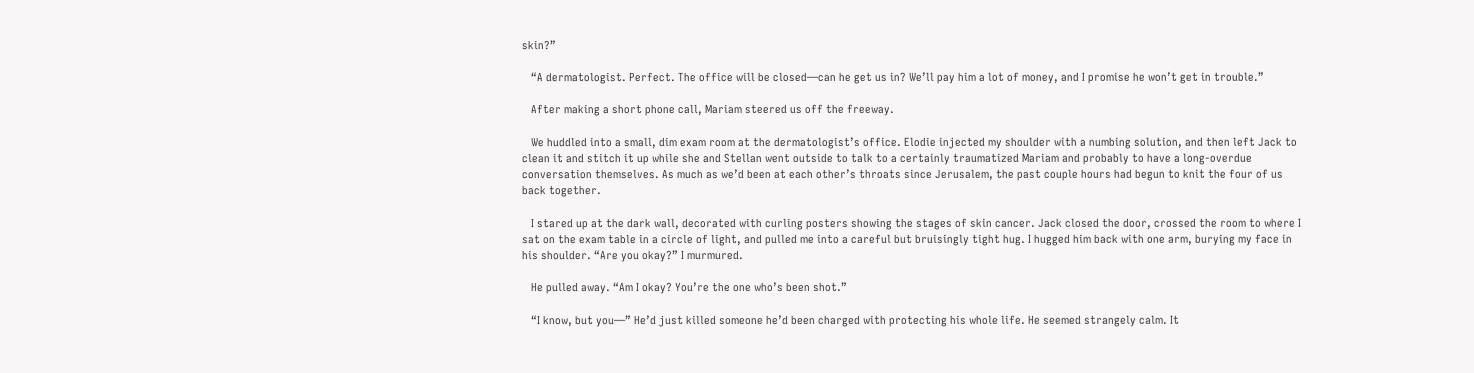skin?”

   “A dermatologist. Perfect. The office will be closed—can he get us in? We’ll pay him a lot of money, and I promise he won’t get in trouble.”

   After making a short phone call, Mariam steered us off the freeway.

   We huddled into a small, dim exam room at the dermatologist’s office. Elodie injected my shoulder with a numbing solution, and then left Jack to clean it and stitch it up while she and Stellan went outside to talk to a certainly traumatized Mariam and probably to have a long-overdue conversation themselves. As much as we’d been at each other’s throats since Jerusalem, the past couple hours had begun to knit the four of us back together.

   I stared up at the dark wall, decorated with curling posters showing the stages of skin cancer. Jack closed the door, crossed the room to where I sat on the exam table in a circle of light, and pulled me into a careful but bruisingly tight hug. I hugged him back with one arm, burying my face in his shoulder. “Are you okay?” I murmured.

   He pulled away. “Am I okay? You’re the one who’s been shot.”

   “I know, but you—” He’d just killed someone he’d been charged with protecting his whole life. He seemed strangely calm. It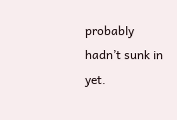probably hadn’t sunk in yet.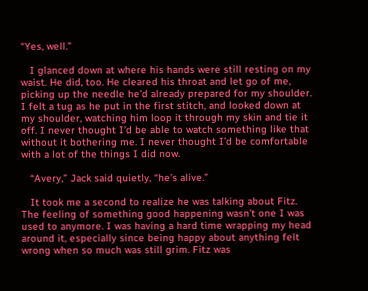“Yes, well.”

   I glanced down at where his hands were still resting on my waist. He did, too. He cleared his throat and let go of me, picking up the needle he’d already prepared for my shoulder. I felt a tug as he put in the first stitch, and looked down at my shoulder, watching him loop it through my skin and tie it off. I never thought I’d be able to watch something like that without it bothering me. I never thought I’d be comfortable with a lot of the things I did now.

   “Avery,” Jack said quietly, “he’s alive.”

   It took me a second to realize he was talking about Fitz. The feeling of something good happening wasn’t one I was used to anymore. I was having a hard time wrapping my head around it, especially since being happy about anything felt wrong when so much was still grim. Fitz was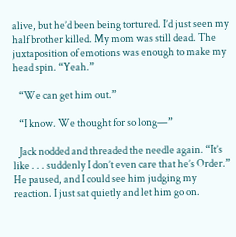alive, but he’d been being tortured. I’d just seen my half brother killed. My mom was still dead. The juxtaposition of emotions was enough to make my head spin. “Yeah.”

   “We can get him out.”

   “I know. We thought for so long—”

   Jack nodded and threaded the needle again. “It’s like . . . suddenly I don’t even care that he’s Order.” He paused, and I could see him judging my reaction. I just sat quietly and let him go on.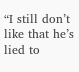“I still don’t like that he’s lied to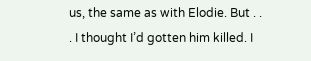us, the same as with Elodie. But . . . I thought I’d gotten him killed. I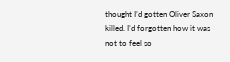thought I’d gotten Oliver Saxon killed. I’d forgotten how it was not to feel so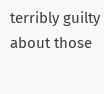terribly guilty about those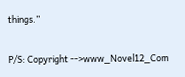things.”

P/S: Copyright -->www_Novel12_Com